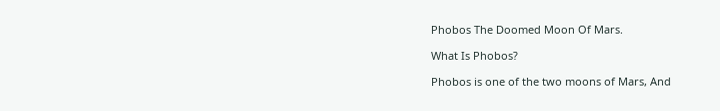Phobos The Doomed Moon Of Mars.

What Is Phobos?

Phobos is one of the two moons of Mars, And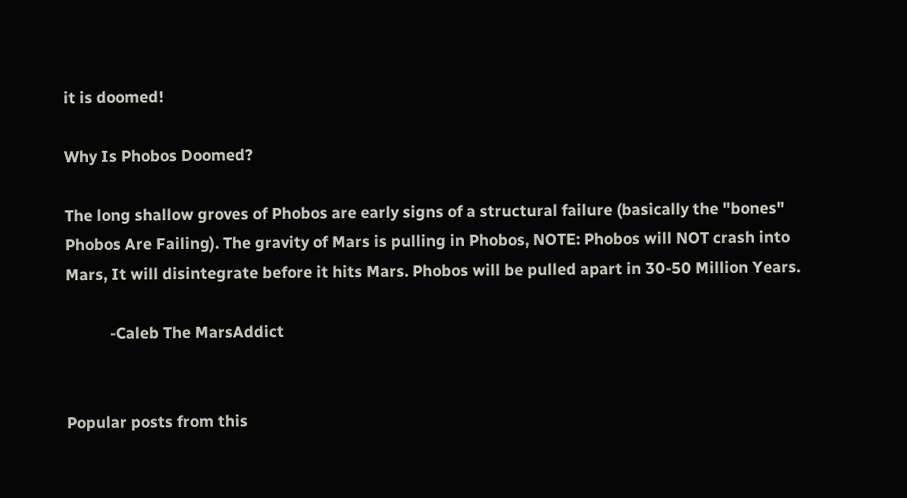it is doomed!

Why Is Phobos Doomed?

The long shallow groves of Phobos are early signs of a structural failure (basically the "bones" Phobos Are Failing). The gravity of Mars is pulling in Phobos, NOTE: Phobos will NOT crash into Mars, It will disintegrate before it hits Mars. Phobos will be pulled apart in 30-50 Million Years.

           -Caleb The MarsAddict


Popular posts from this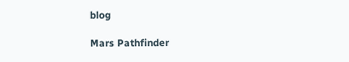blog

Mars Pathfinder